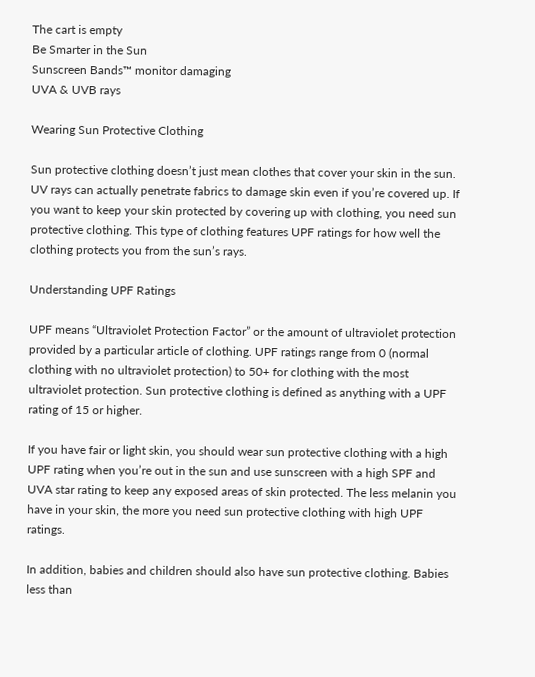The cart is empty
Be Smarter in the Sun
Sunscreen Bands™ monitor damaging
UVA & UVB rays

Wearing Sun Protective Clothing

Sun protective clothing doesn’t just mean clothes that cover your skin in the sun. UV rays can actually penetrate fabrics to damage skin even if you’re covered up. If you want to keep your skin protected by covering up with clothing, you need sun protective clothing. This type of clothing features UPF ratings for how well the clothing protects you from the sun’s rays.

Understanding UPF Ratings

UPF means “Ultraviolet Protection Factor” or the amount of ultraviolet protection provided by a particular article of clothing. UPF ratings range from 0 (normal clothing with no ultraviolet protection) to 50+ for clothing with the most ultraviolet protection. Sun protective clothing is defined as anything with a UPF rating of 15 or higher.

If you have fair or light skin, you should wear sun protective clothing with a high UPF rating when you’re out in the sun and use sunscreen with a high SPF and UVA star rating to keep any exposed areas of skin protected. The less melanin you have in your skin, the more you need sun protective clothing with high UPF ratings.

In addition, babies and children should also have sun protective clothing. Babies less than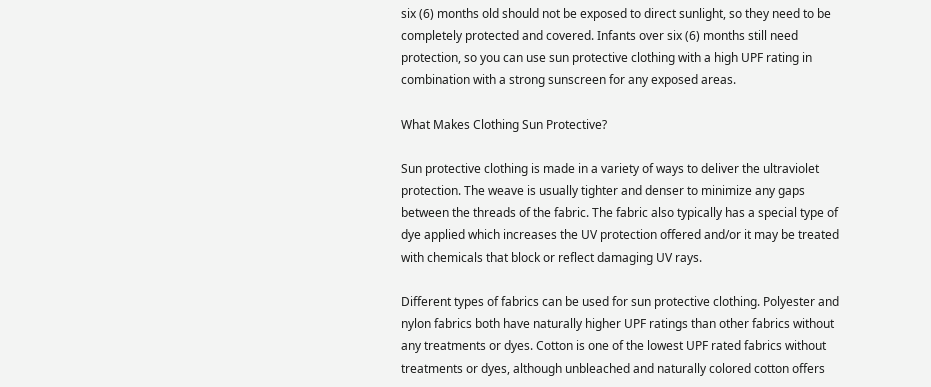six (6) months old should not be exposed to direct sunlight, so they need to be completely protected and covered. Infants over six (6) months still need protection, so you can use sun protective clothing with a high UPF rating in combination with a strong sunscreen for any exposed areas.

What Makes Clothing Sun Protective?

Sun protective clothing is made in a variety of ways to deliver the ultraviolet protection. The weave is usually tighter and denser to minimize any gaps between the threads of the fabric. The fabric also typically has a special type of dye applied which increases the UV protection offered and/or it may be treated with chemicals that block or reflect damaging UV rays.

Different types of fabrics can be used for sun protective clothing. Polyester and nylon fabrics both have naturally higher UPF ratings than other fabrics without any treatments or dyes. Cotton is one of the lowest UPF rated fabrics without treatments or dyes, although unbleached and naturally colored cotton offers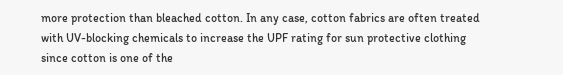more protection than bleached cotton. In any case, cotton fabrics are often treated with UV-blocking chemicals to increase the UPF rating for sun protective clothing since cotton is one of the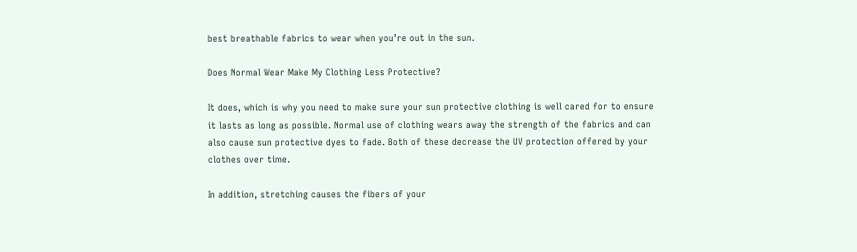best breathable fabrics to wear when you’re out in the sun.

Does Normal Wear Make My Clothing Less Protective?

It does, which is why you need to make sure your sun protective clothing is well cared for to ensure it lasts as long as possible. Normal use of clothing wears away the strength of the fabrics and can also cause sun protective dyes to fade. Both of these decrease the UV protection offered by your clothes over time.

In addition, stretching causes the fibers of your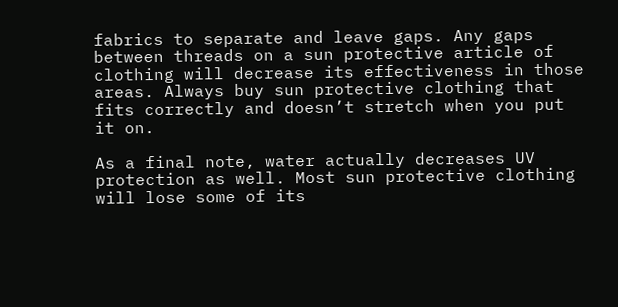fabrics to separate and leave gaps. Any gaps between threads on a sun protective article of clothing will decrease its effectiveness in those areas. Always buy sun protective clothing that fits correctly and doesn’t stretch when you put it on.

As a final note, water actually decreases UV protection as well. Most sun protective clothing will lose some of its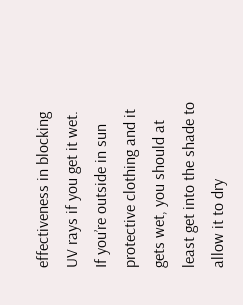effectiveness in blocking UV rays if you get it wet. If you’re outside in sun protective clothing and it gets wet, you should at least get into the shade to allow it to dry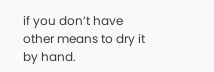if you don’t have other means to dry it by hand.